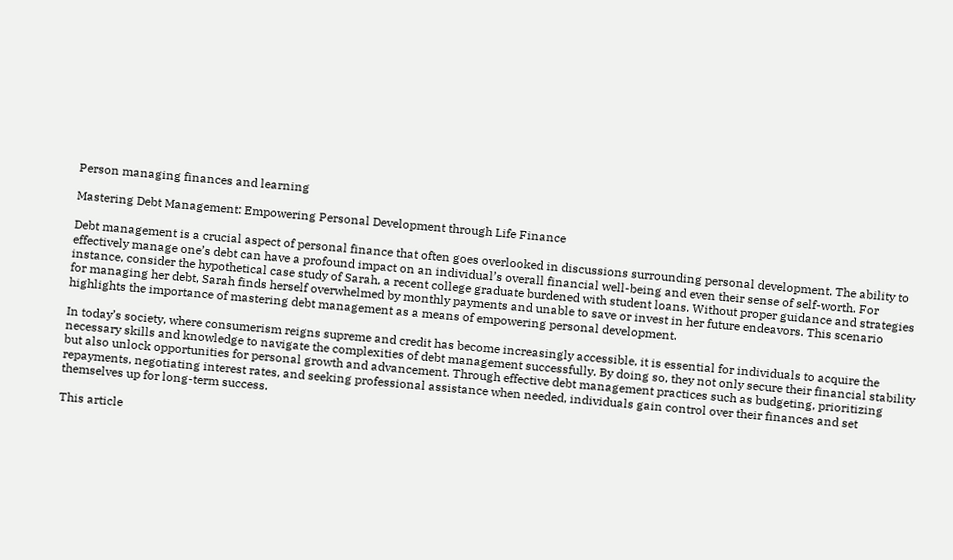Person managing finances and learning

Mastering Debt Management: Empowering Personal Development through Life Finance

Debt management is a crucial aspect of personal finance that often goes overlooked in discussions surrounding personal development. The ability to effectively manage one’s debt can have a profound impact on an individual’s overall financial well-being and even their sense of self-worth. For instance, consider the hypothetical case study of Sarah, a recent college graduate burdened with student loans. Without proper guidance and strategies for managing her debt, Sarah finds herself overwhelmed by monthly payments and unable to save or invest in her future endeavors. This scenario highlights the importance of mastering debt management as a means of empowering personal development.

In today’s society, where consumerism reigns supreme and credit has become increasingly accessible, it is essential for individuals to acquire the necessary skills and knowledge to navigate the complexities of debt management successfully. By doing so, they not only secure their financial stability but also unlock opportunities for personal growth and advancement. Through effective debt management practices such as budgeting, prioritizing repayments, negotiating interest rates, and seeking professional assistance when needed, individuals gain control over their finances and set themselves up for long-term success.

This article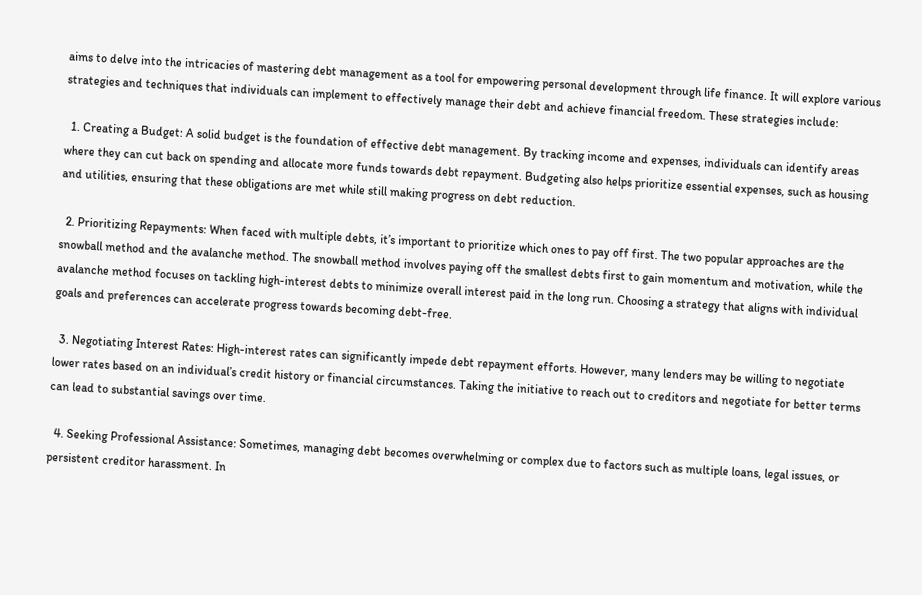aims to delve into the intricacies of mastering debt management as a tool for empowering personal development through life finance. It will explore various strategies and techniques that individuals can implement to effectively manage their debt and achieve financial freedom. These strategies include:

  1. Creating a Budget: A solid budget is the foundation of effective debt management. By tracking income and expenses, individuals can identify areas where they can cut back on spending and allocate more funds towards debt repayment. Budgeting also helps prioritize essential expenses, such as housing and utilities, ensuring that these obligations are met while still making progress on debt reduction.

  2. Prioritizing Repayments: When faced with multiple debts, it’s important to prioritize which ones to pay off first. The two popular approaches are the snowball method and the avalanche method. The snowball method involves paying off the smallest debts first to gain momentum and motivation, while the avalanche method focuses on tackling high-interest debts to minimize overall interest paid in the long run. Choosing a strategy that aligns with individual goals and preferences can accelerate progress towards becoming debt-free.

  3. Negotiating Interest Rates: High-interest rates can significantly impede debt repayment efforts. However, many lenders may be willing to negotiate lower rates based on an individual’s credit history or financial circumstances. Taking the initiative to reach out to creditors and negotiate for better terms can lead to substantial savings over time.

  4. Seeking Professional Assistance: Sometimes, managing debt becomes overwhelming or complex due to factors such as multiple loans, legal issues, or persistent creditor harassment. In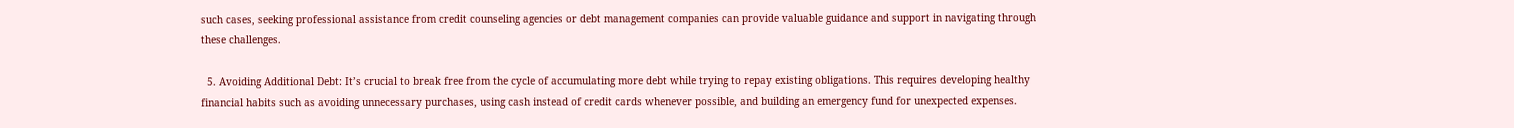such cases, seeking professional assistance from credit counseling agencies or debt management companies can provide valuable guidance and support in navigating through these challenges.

  5. Avoiding Additional Debt: It’s crucial to break free from the cycle of accumulating more debt while trying to repay existing obligations. This requires developing healthy financial habits such as avoiding unnecessary purchases, using cash instead of credit cards whenever possible, and building an emergency fund for unexpected expenses.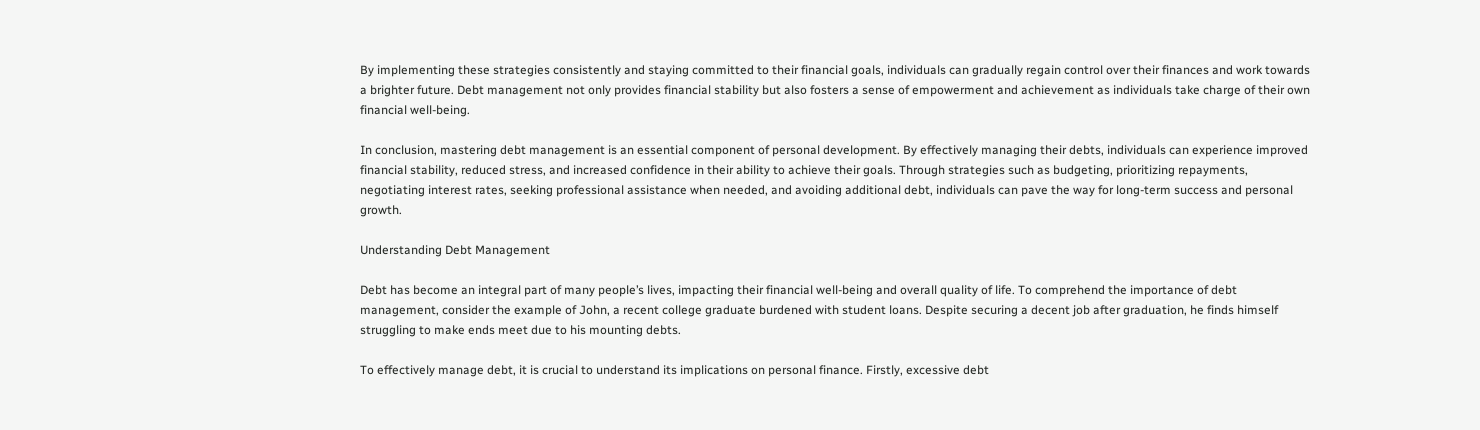By implementing these strategies consistently and staying committed to their financial goals, individuals can gradually regain control over their finances and work towards a brighter future. Debt management not only provides financial stability but also fosters a sense of empowerment and achievement as individuals take charge of their own financial well-being.

In conclusion, mastering debt management is an essential component of personal development. By effectively managing their debts, individuals can experience improved financial stability, reduced stress, and increased confidence in their ability to achieve their goals. Through strategies such as budgeting, prioritizing repayments, negotiating interest rates, seeking professional assistance when needed, and avoiding additional debt, individuals can pave the way for long-term success and personal growth.

Understanding Debt Management

Debt has become an integral part of many people’s lives, impacting their financial well-being and overall quality of life. To comprehend the importance of debt management, consider the example of John, a recent college graduate burdened with student loans. Despite securing a decent job after graduation, he finds himself struggling to make ends meet due to his mounting debts.

To effectively manage debt, it is crucial to understand its implications on personal finance. Firstly, excessive debt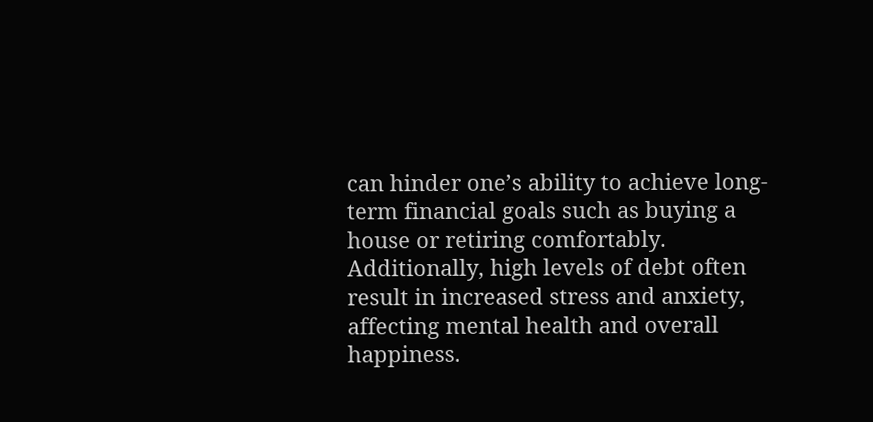can hinder one’s ability to achieve long-term financial goals such as buying a house or retiring comfortably. Additionally, high levels of debt often result in increased stress and anxiety, affecting mental health and overall happiness.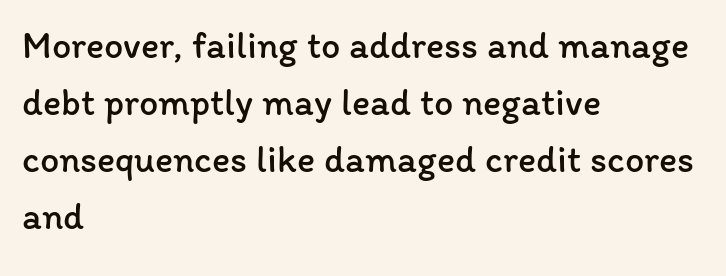Moreover, failing to address and manage debt promptly may lead to negative consequences like damaged credit scores and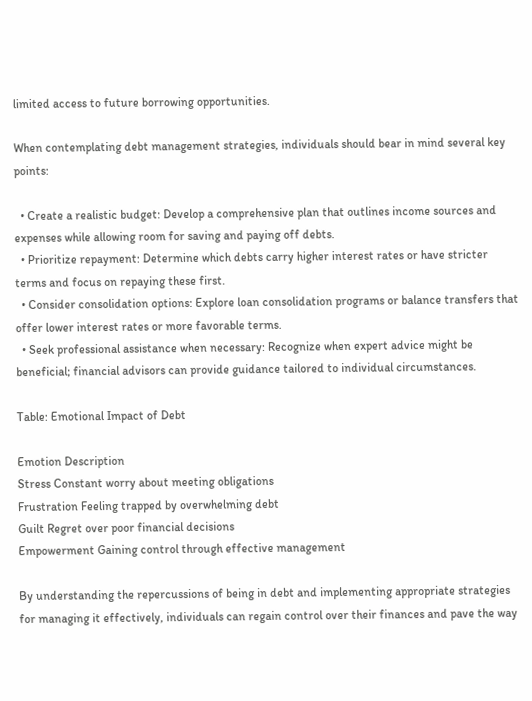limited access to future borrowing opportunities.

When contemplating debt management strategies, individuals should bear in mind several key points:

  • Create a realistic budget: Develop a comprehensive plan that outlines income sources and expenses while allowing room for saving and paying off debts.
  • Prioritize repayment: Determine which debts carry higher interest rates or have stricter terms and focus on repaying these first.
  • Consider consolidation options: Explore loan consolidation programs or balance transfers that offer lower interest rates or more favorable terms.
  • Seek professional assistance when necessary: Recognize when expert advice might be beneficial; financial advisors can provide guidance tailored to individual circumstances.

Table: Emotional Impact of Debt

Emotion Description
Stress Constant worry about meeting obligations
Frustration Feeling trapped by overwhelming debt
Guilt Regret over poor financial decisions
Empowerment Gaining control through effective management

By understanding the repercussions of being in debt and implementing appropriate strategies for managing it effectively, individuals can regain control over their finances and pave the way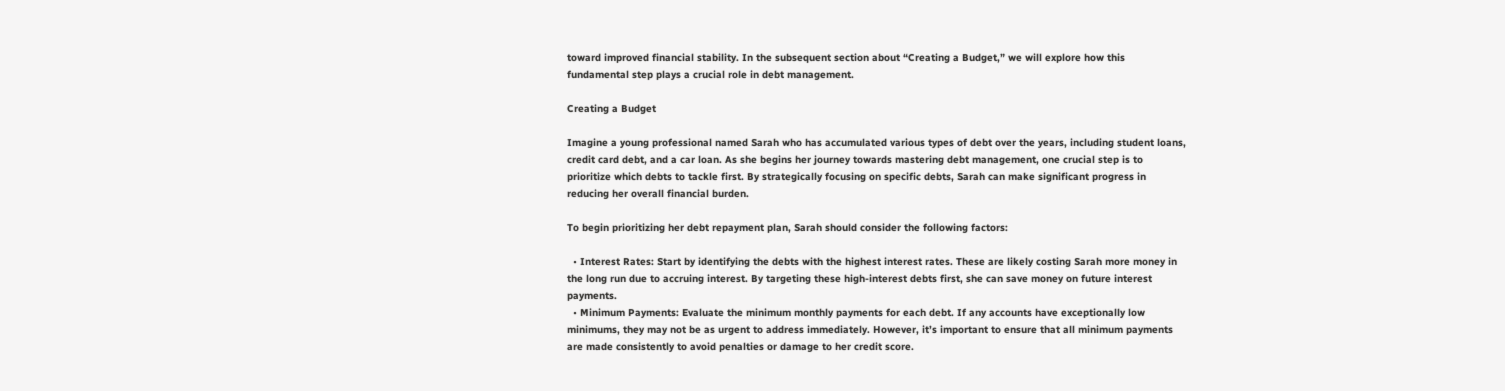toward improved financial stability. In the subsequent section about “Creating a Budget,” we will explore how this fundamental step plays a crucial role in debt management.

Creating a Budget

Imagine a young professional named Sarah who has accumulated various types of debt over the years, including student loans, credit card debt, and a car loan. As she begins her journey towards mastering debt management, one crucial step is to prioritize which debts to tackle first. By strategically focusing on specific debts, Sarah can make significant progress in reducing her overall financial burden.

To begin prioritizing her debt repayment plan, Sarah should consider the following factors:

  • Interest Rates: Start by identifying the debts with the highest interest rates. These are likely costing Sarah more money in the long run due to accruing interest. By targeting these high-interest debts first, she can save money on future interest payments.
  • Minimum Payments: Evaluate the minimum monthly payments for each debt. If any accounts have exceptionally low minimums, they may not be as urgent to address immediately. However, it’s important to ensure that all minimum payments are made consistently to avoid penalties or damage to her credit score.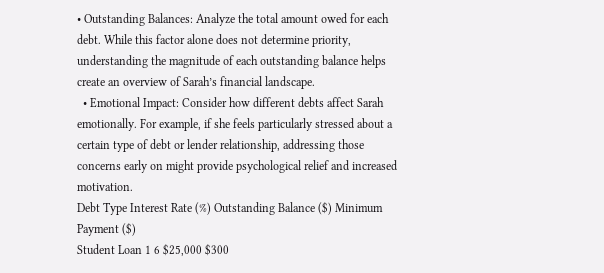• Outstanding Balances: Analyze the total amount owed for each debt. While this factor alone does not determine priority, understanding the magnitude of each outstanding balance helps create an overview of Sarah’s financial landscape.
  • Emotional Impact: Consider how different debts affect Sarah emotionally. For example, if she feels particularly stressed about a certain type of debt or lender relationship, addressing those concerns early on might provide psychological relief and increased motivation.
Debt Type Interest Rate (%) Outstanding Balance ($) Minimum Payment ($)
Student Loan 1 6 $25,000 $300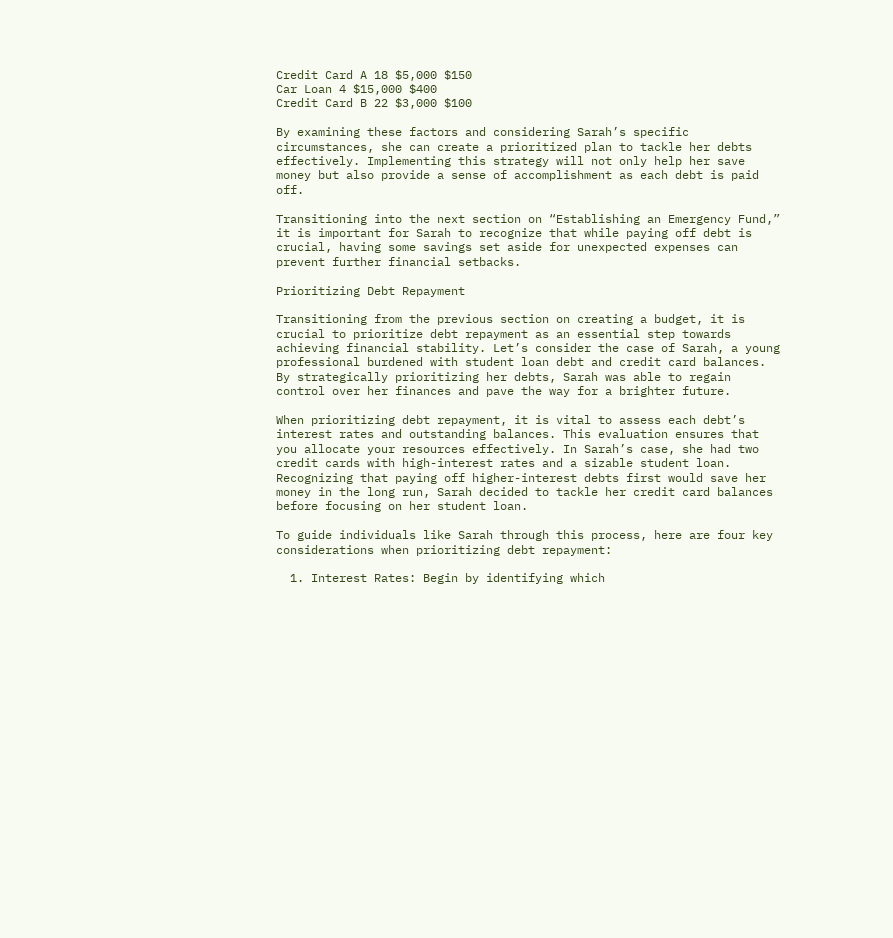Credit Card A 18 $5,000 $150
Car Loan 4 $15,000 $400
Credit Card B 22 $3,000 $100

By examining these factors and considering Sarah’s specific circumstances, she can create a prioritized plan to tackle her debts effectively. Implementing this strategy will not only help her save money but also provide a sense of accomplishment as each debt is paid off.

Transitioning into the next section on “Establishing an Emergency Fund,” it is important for Sarah to recognize that while paying off debt is crucial, having some savings set aside for unexpected expenses can prevent further financial setbacks.

Prioritizing Debt Repayment

Transitioning from the previous section on creating a budget, it is crucial to prioritize debt repayment as an essential step towards achieving financial stability. Let’s consider the case of Sarah, a young professional burdened with student loan debt and credit card balances. By strategically prioritizing her debts, Sarah was able to regain control over her finances and pave the way for a brighter future.

When prioritizing debt repayment, it is vital to assess each debt’s interest rates and outstanding balances. This evaluation ensures that you allocate your resources effectively. In Sarah’s case, she had two credit cards with high-interest rates and a sizable student loan. Recognizing that paying off higher-interest debts first would save her money in the long run, Sarah decided to tackle her credit card balances before focusing on her student loan.

To guide individuals like Sarah through this process, here are four key considerations when prioritizing debt repayment:

  1. Interest Rates: Begin by identifying which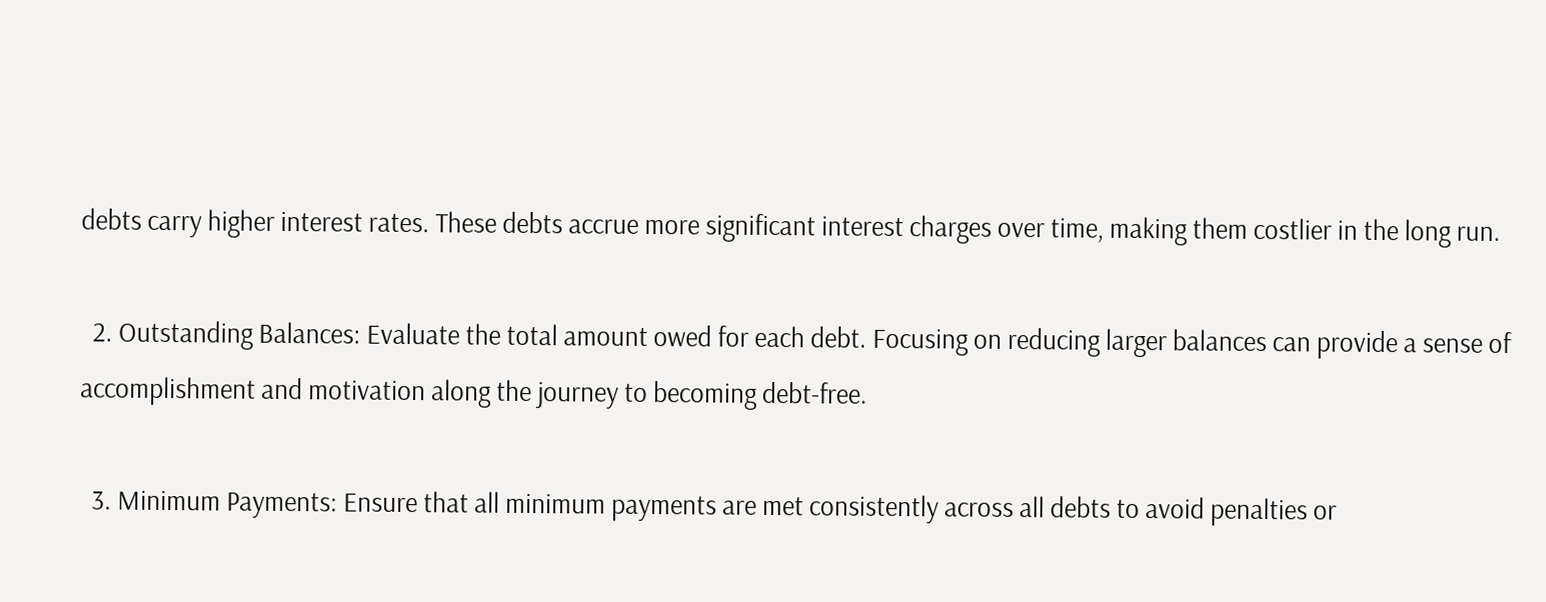debts carry higher interest rates. These debts accrue more significant interest charges over time, making them costlier in the long run.

  2. Outstanding Balances: Evaluate the total amount owed for each debt. Focusing on reducing larger balances can provide a sense of accomplishment and motivation along the journey to becoming debt-free.

  3. Minimum Payments: Ensure that all minimum payments are met consistently across all debts to avoid penalties or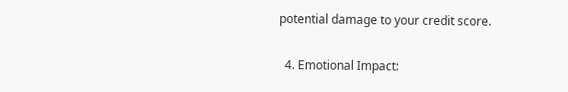potential damage to your credit score.

  4. Emotional Impact: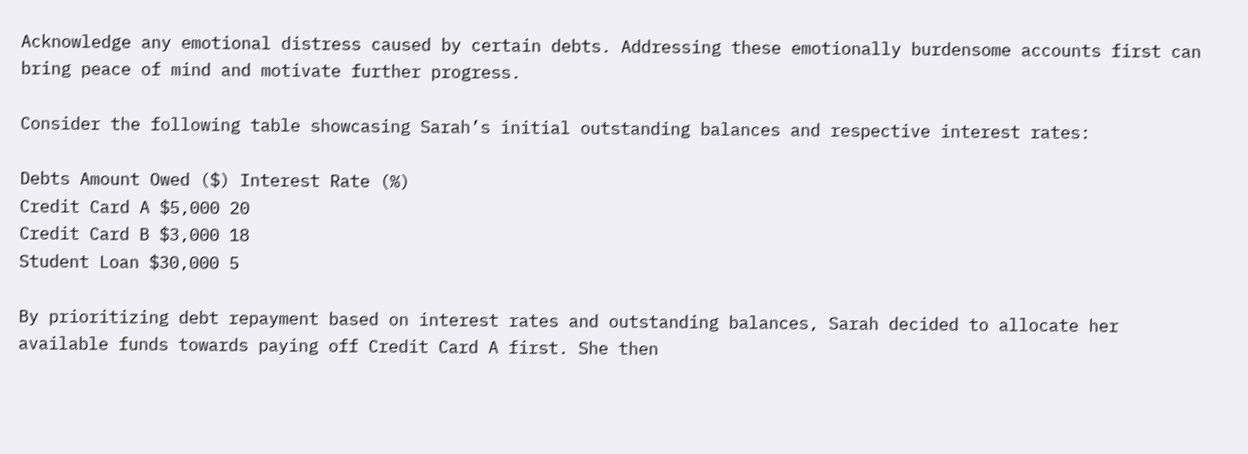Acknowledge any emotional distress caused by certain debts. Addressing these emotionally burdensome accounts first can bring peace of mind and motivate further progress.

Consider the following table showcasing Sarah’s initial outstanding balances and respective interest rates:

Debts Amount Owed ($) Interest Rate (%)
Credit Card A $5,000 20
Credit Card B $3,000 18
Student Loan $30,000 5

By prioritizing debt repayment based on interest rates and outstanding balances, Sarah decided to allocate her available funds towards paying off Credit Card A first. She then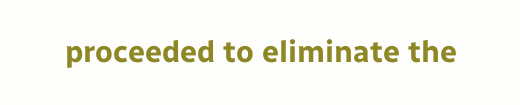proceeded to eliminate the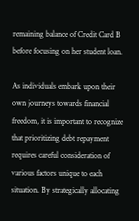remaining balance of Credit Card B before focusing on her student loan.

As individuals embark upon their own journeys towards financial freedom, it is important to recognize that prioritizing debt repayment requires careful consideration of various factors unique to each situation. By strategically allocating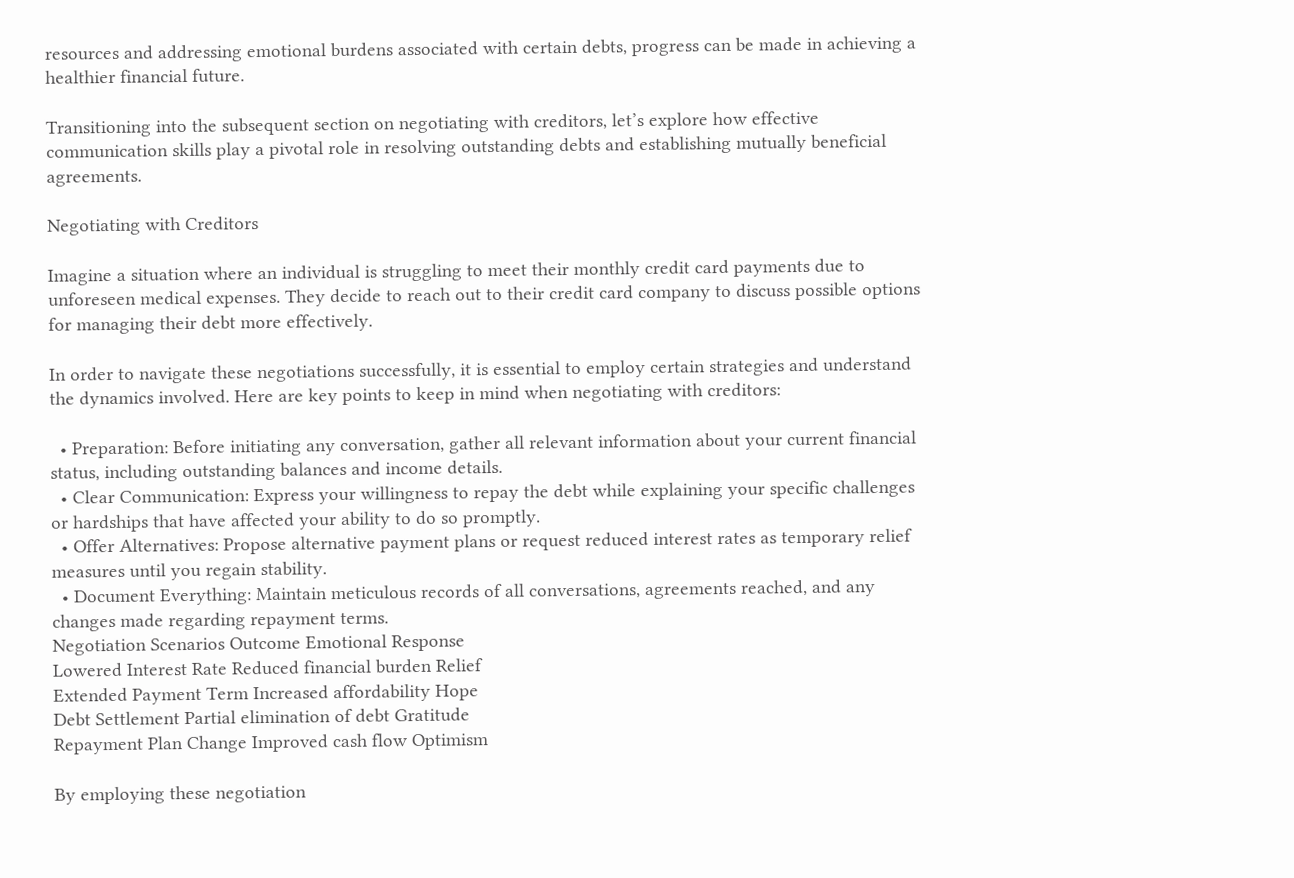resources and addressing emotional burdens associated with certain debts, progress can be made in achieving a healthier financial future.

Transitioning into the subsequent section on negotiating with creditors, let’s explore how effective communication skills play a pivotal role in resolving outstanding debts and establishing mutually beneficial agreements.

Negotiating with Creditors

Imagine a situation where an individual is struggling to meet their monthly credit card payments due to unforeseen medical expenses. They decide to reach out to their credit card company to discuss possible options for managing their debt more effectively.

In order to navigate these negotiations successfully, it is essential to employ certain strategies and understand the dynamics involved. Here are key points to keep in mind when negotiating with creditors:

  • Preparation: Before initiating any conversation, gather all relevant information about your current financial status, including outstanding balances and income details.
  • Clear Communication: Express your willingness to repay the debt while explaining your specific challenges or hardships that have affected your ability to do so promptly.
  • Offer Alternatives: Propose alternative payment plans or request reduced interest rates as temporary relief measures until you regain stability.
  • Document Everything: Maintain meticulous records of all conversations, agreements reached, and any changes made regarding repayment terms.
Negotiation Scenarios Outcome Emotional Response
Lowered Interest Rate Reduced financial burden Relief
Extended Payment Term Increased affordability Hope
Debt Settlement Partial elimination of debt Gratitude
Repayment Plan Change Improved cash flow Optimism

By employing these negotiation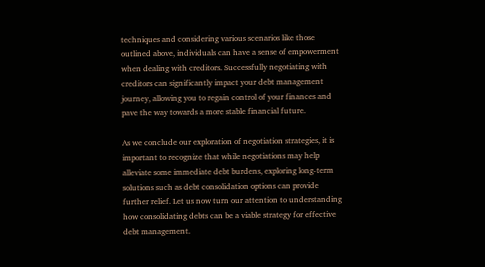techniques and considering various scenarios like those outlined above, individuals can have a sense of empowerment when dealing with creditors. Successfully negotiating with creditors can significantly impact your debt management journey, allowing you to regain control of your finances and pave the way towards a more stable financial future.

As we conclude our exploration of negotiation strategies, it is important to recognize that while negotiations may help alleviate some immediate debt burdens, exploring long-term solutions such as debt consolidation options can provide further relief. Let us now turn our attention to understanding how consolidating debts can be a viable strategy for effective debt management.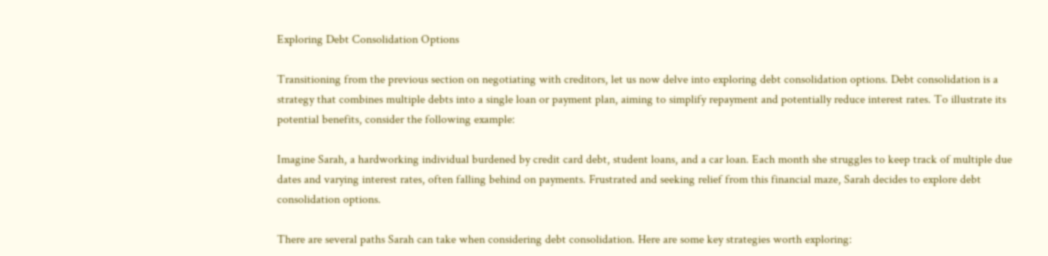Exploring Debt Consolidation Options

Transitioning from the previous section on negotiating with creditors, let us now delve into exploring debt consolidation options. Debt consolidation is a strategy that combines multiple debts into a single loan or payment plan, aiming to simplify repayment and potentially reduce interest rates. To illustrate its potential benefits, consider the following example:

Imagine Sarah, a hardworking individual burdened by credit card debt, student loans, and a car loan. Each month she struggles to keep track of multiple due dates and varying interest rates, often falling behind on payments. Frustrated and seeking relief from this financial maze, Sarah decides to explore debt consolidation options.

There are several paths Sarah can take when considering debt consolidation. Here are some key strategies worth exploring: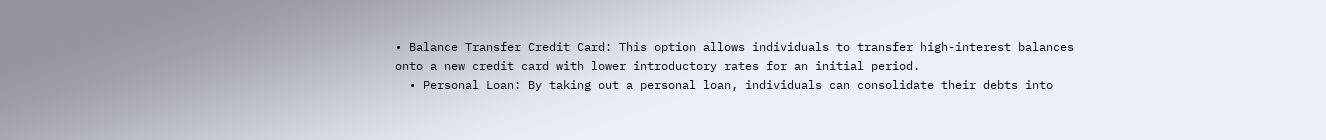• Balance Transfer Credit Card: This option allows individuals to transfer high-interest balances onto a new credit card with lower introductory rates for an initial period.
  • Personal Loan: By taking out a personal loan, individuals can consolidate their debts into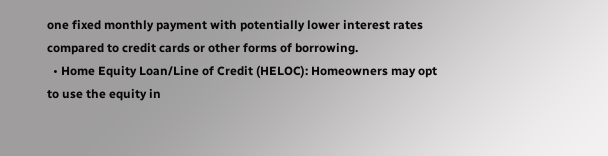one fixed monthly payment with potentially lower interest rates compared to credit cards or other forms of borrowing.
  • Home Equity Loan/Line of Credit (HELOC): Homeowners may opt to use the equity in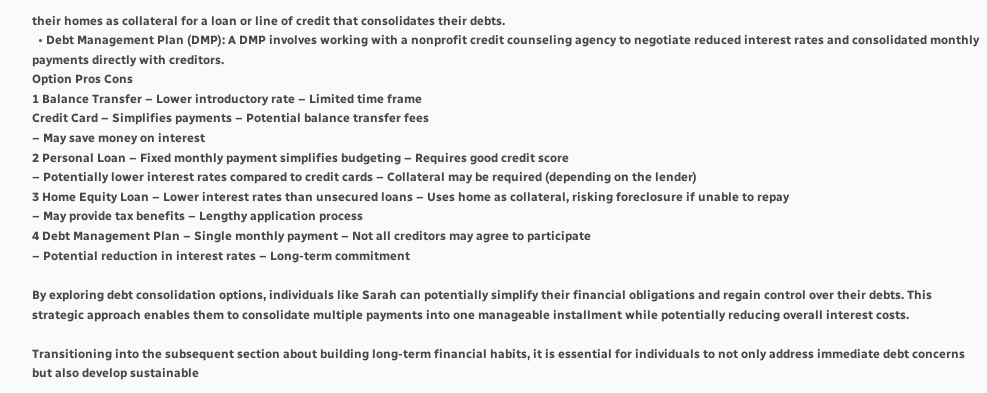their homes as collateral for a loan or line of credit that consolidates their debts.
  • Debt Management Plan (DMP): A DMP involves working with a nonprofit credit counseling agency to negotiate reduced interest rates and consolidated monthly payments directly with creditors.
Option Pros Cons
1 Balance Transfer – Lower introductory rate – Limited time frame
Credit Card – Simplifies payments – Potential balance transfer fees
– May save money on interest
2 Personal Loan – Fixed monthly payment simplifies budgeting – Requires good credit score
– Potentially lower interest rates compared to credit cards – Collateral may be required (depending on the lender)
3 Home Equity Loan – Lower interest rates than unsecured loans – Uses home as collateral, risking foreclosure if unable to repay
– May provide tax benefits – Lengthy application process
4 Debt Management Plan – Single monthly payment – Not all creditors may agree to participate
– Potential reduction in interest rates – Long-term commitment

By exploring debt consolidation options, individuals like Sarah can potentially simplify their financial obligations and regain control over their debts. This strategic approach enables them to consolidate multiple payments into one manageable installment while potentially reducing overall interest costs.

Transitioning into the subsequent section about building long-term financial habits, it is essential for individuals to not only address immediate debt concerns but also develop sustainable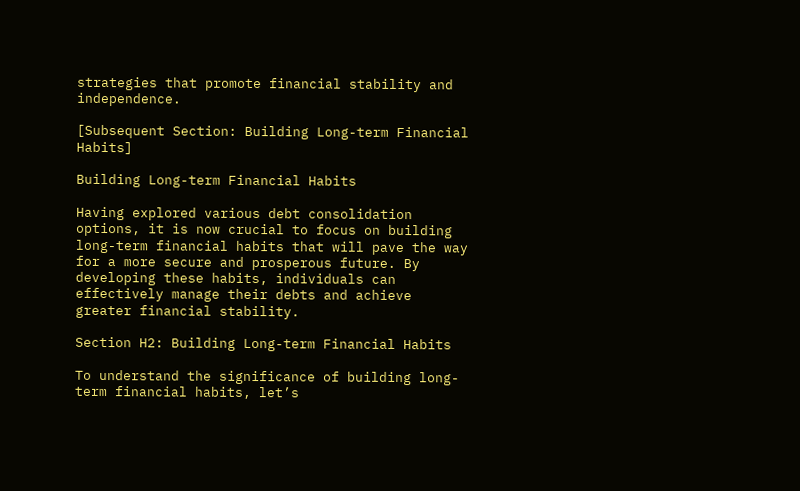strategies that promote financial stability and independence.

[Subsequent Section: Building Long-term Financial Habits]

Building Long-term Financial Habits

Having explored various debt consolidation options, it is now crucial to focus on building long-term financial habits that will pave the way for a more secure and prosperous future. By developing these habits, individuals can effectively manage their debts and achieve greater financial stability.

Section H2: Building Long-term Financial Habits

To understand the significance of building long-term financial habits, let’s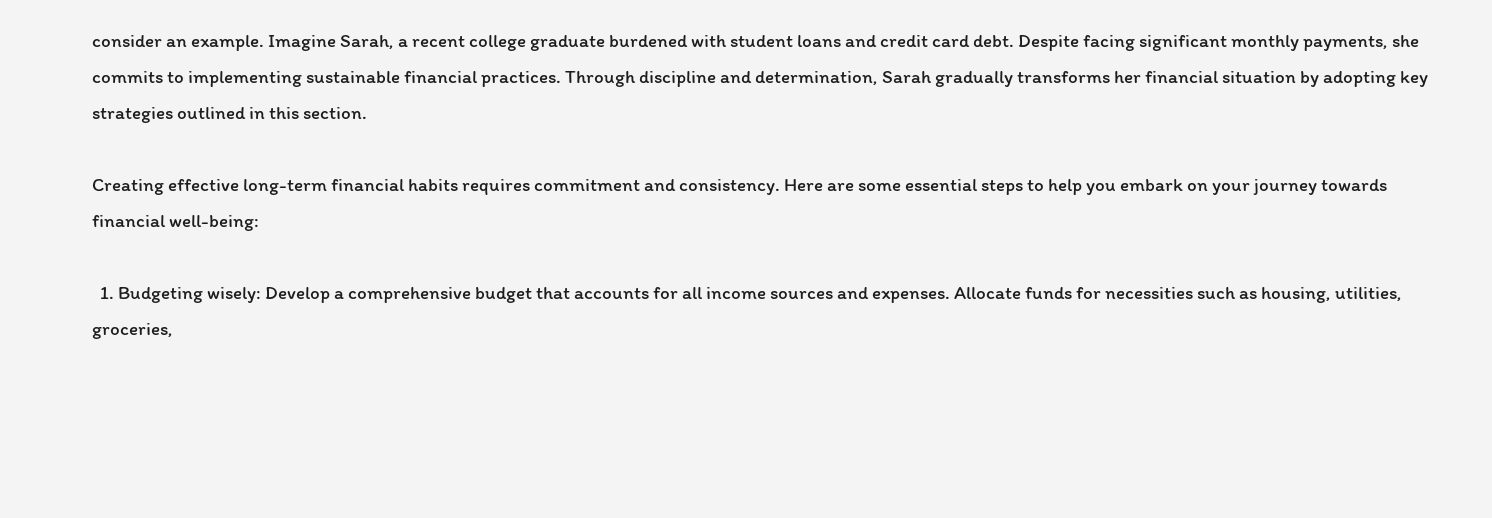consider an example. Imagine Sarah, a recent college graduate burdened with student loans and credit card debt. Despite facing significant monthly payments, she commits to implementing sustainable financial practices. Through discipline and determination, Sarah gradually transforms her financial situation by adopting key strategies outlined in this section.

Creating effective long-term financial habits requires commitment and consistency. Here are some essential steps to help you embark on your journey towards financial well-being:

  1. Budgeting wisely: Develop a comprehensive budget that accounts for all income sources and expenses. Allocate funds for necessities such as housing, utilities, groceries,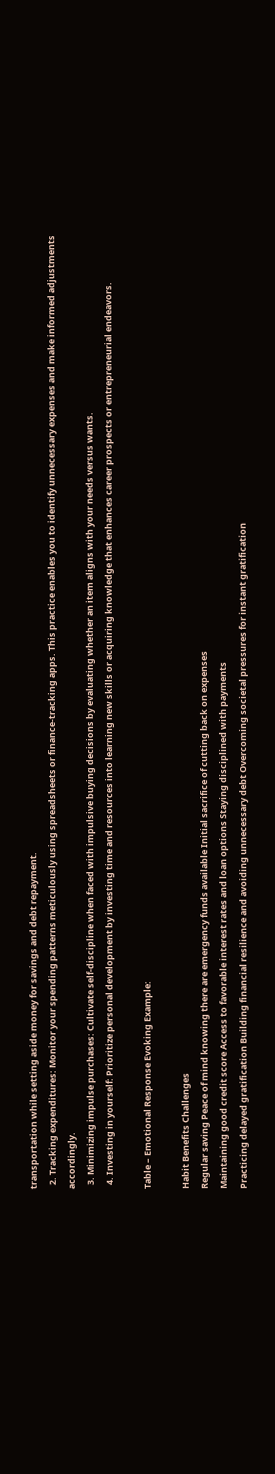transportation while setting aside money for savings and debt repayment.
  2. Tracking expenditures: Monitor your spending patterns meticulously using spreadsheets or finance-tracking apps. This practice enables you to identify unnecessary expenses and make informed adjustments accordingly.
  3. Minimizing impulse purchases: Cultivate self-discipline when faced with impulsive buying decisions by evaluating whether an item aligns with your needs versus wants.
  4. Investing in yourself: Prioritize personal development by investing time and resources into learning new skills or acquiring knowledge that enhances career prospects or entrepreneurial endeavors.

Table – Emotional Response Evoking Example:

Habit Benefits Challenges
Regular saving Peace of mind knowing there are emergency funds available Initial sacrifice of cutting back on expenses
Maintaining good credit score Access to favorable interest rates and loan options Staying disciplined with payments
Practicing delayed gratification Building financial resilience and avoiding unnecessary debt Overcoming societal pressures for instant gratification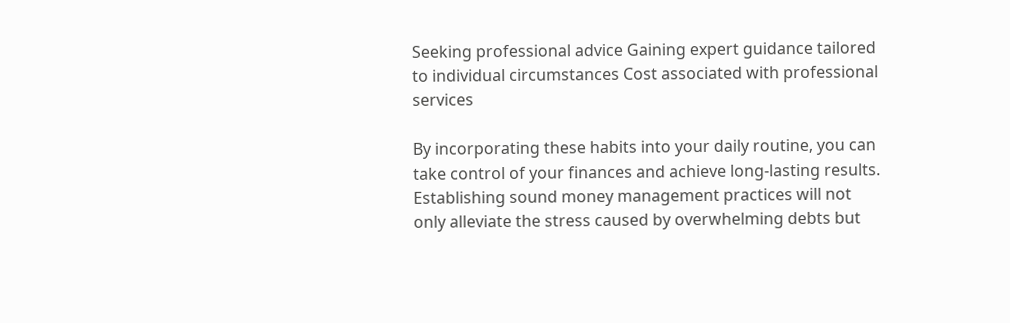Seeking professional advice Gaining expert guidance tailored to individual circumstances Cost associated with professional services

By incorporating these habits into your daily routine, you can take control of your finances and achieve long-lasting results. Establishing sound money management practices will not only alleviate the stress caused by overwhelming debts but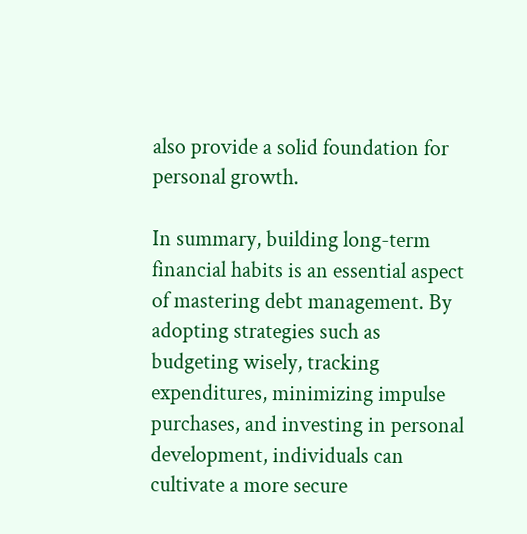also provide a solid foundation for personal growth.

In summary, building long-term financial habits is an essential aspect of mastering debt management. By adopting strategies such as budgeting wisely, tracking expenditures, minimizing impulse purchases, and investing in personal development, individuals can cultivate a more secure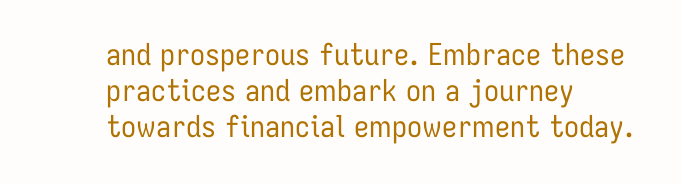and prosperous future. Embrace these practices and embark on a journey towards financial empowerment today.